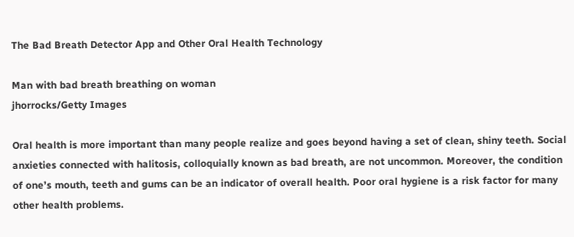The Bad Breath Detector App and Other Oral Health Technology

Man with bad breath breathing on woman
jhorrocks/Getty Images

Oral health is more important than many people realize and goes beyond having a set of clean, shiny teeth. Social anxieties connected with halitosis, colloquially known as bad breath, are not uncommon. Moreover, the condition of one’s mouth, teeth and gums can be an indicator of overall health. Poor oral hygiene is a risk factor for many other health problems.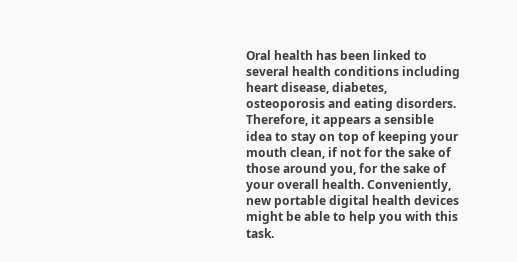Oral health has been linked to several health conditions including heart disease, diabetes, osteoporosis and eating disorders. Therefore, it appears a sensible idea to stay on top of keeping your mouth clean, if not for the sake of those around you, for the sake of your overall health. Conveniently, new portable digital health devices might be able to help you with this task.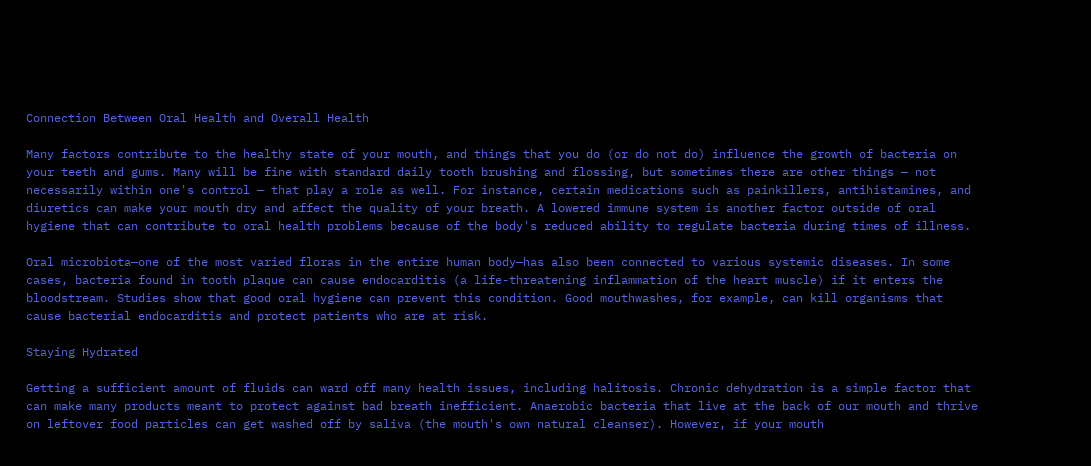Connection Between Oral Health and Overall Health

Many factors contribute to the healthy state of your mouth, and things that you do (or do not do) influence the growth of bacteria on your teeth and gums. Many will be fine with standard daily tooth brushing and flossing, but sometimes there are other things — not necessarily within one's control — that play a role as well. For instance, certain medications such as painkillers, antihistamines, and diuretics can make your mouth dry and affect the quality of your breath. A lowered immune system is another factor outside of oral hygiene that can contribute to oral health problems because of the body's reduced ability to regulate bacteria during times of illness.

Oral microbiota—one of the most varied floras in the entire human body—has also been connected to various systemic diseases. In some cases, bacteria found in tooth plaque can cause endocarditis (a life-threatening inflammation of the heart muscle) if it enters the bloodstream. Studies show that good oral hygiene can prevent this condition. Good mouthwashes, for example, can kill organisms that cause bacterial endocarditis and protect patients who are at risk.

Staying Hydrated

Getting a sufficient amount of fluids can ward off many health issues, including halitosis. Chronic dehydration is a simple factor that can make many products meant to protect against bad breath inefficient. Anaerobic bacteria that live at the back of our mouth and thrive on leftover food particles can get washed off by saliva (the mouth's own natural cleanser). However, if your mouth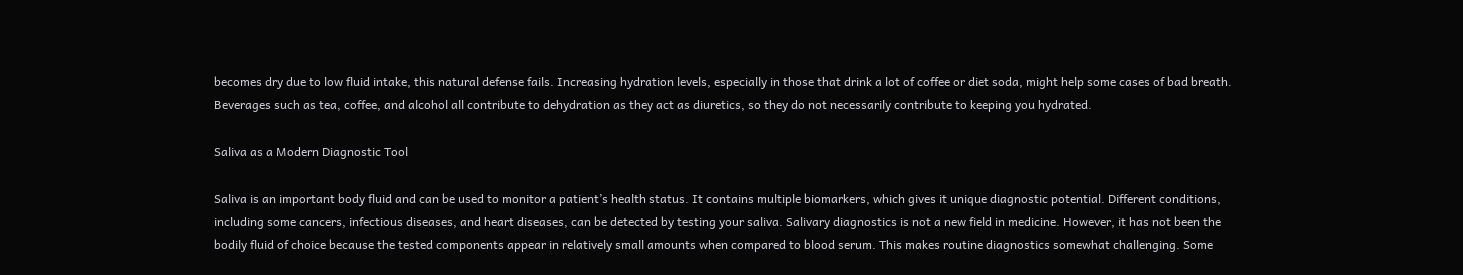becomes dry due to low fluid intake, this natural defense fails. Increasing hydration levels, especially in those that drink a lot of coffee or diet soda, might help some cases of bad breath. Beverages such as tea, coffee, and alcohol all contribute to dehydration as they act as diuretics, so they do not necessarily contribute to keeping you hydrated.

Saliva as a Modern Diagnostic Tool

Saliva is an important body fluid and can be used to monitor a patient’s health status. It contains multiple biomarkers, which gives it unique diagnostic potential. Different conditions, including some cancers, infectious diseases, and heart diseases, can be detected by testing your saliva. Salivary diagnostics is not a new field in medicine. However, it has not been the bodily fluid of choice because the tested components appear in relatively small amounts when compared to blood serum. This makes routine diagnostics somewhat challenging. Some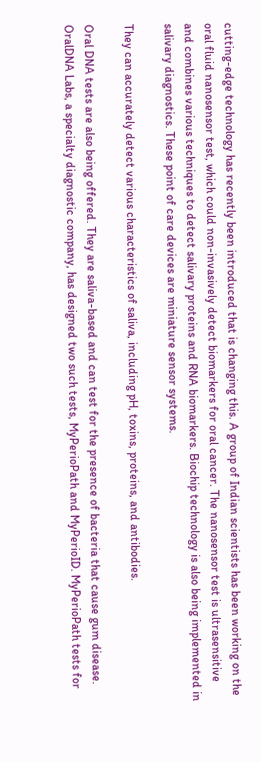cutting-edge technology has recently been introduced that is changing this. A group of Indian scientists has been working on the oral fluid nanosensor test, which could non-invasively detect biomarkers for oral cancer. The nanosensor test is ultrasensitive and combines various techniques to detect salivary proteins and RNA biomarkers. Biochip technology is also being implemented in salivary diagnostics. These point of care devices are miniature sensor systems.

They can accurately detect various characteristics of saliva, including pH, toxins, proteins, and antibodies.

Oral DNA tests are also being offered. They are saliva-based and can test for the presence of bacteria that cause gum disease. OralDNA Labs, a specialty diagnostic company, has designed two such tests, MyPerioPath and MyPerioID. MyPerioPath tests for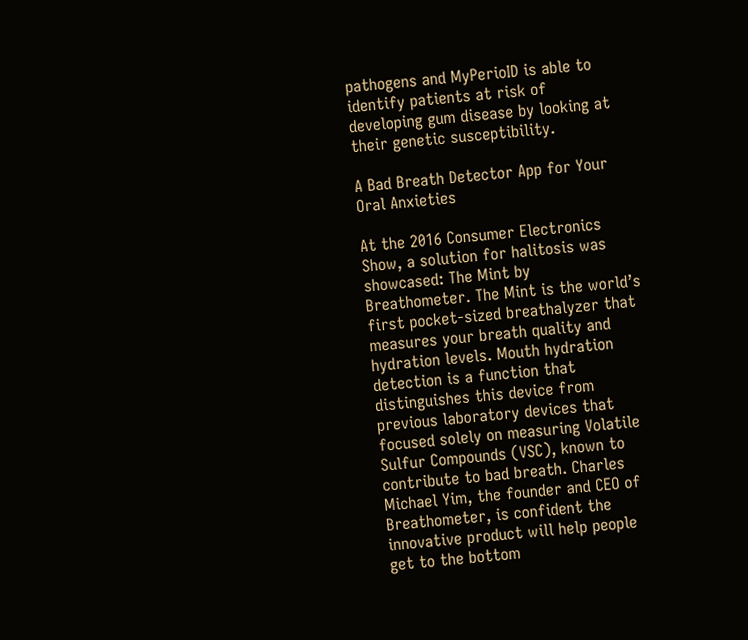pathogens and MyPerioID is able to identify patients at risk of developing gum disease by looking at their genetic susceptibility.

A Bad Breath Detector App for Your Oral Anxieties

At the 2016 Consumer Electronics Show, a solution for halitosis was showcased: The Mint by Breathometer. The Mint is the world’s first pocket-sized breathalyzer that measures your breath quality and hydration levels. Mouth hydration detection is a function that distinguishes this device from previous laboratory devices that focused solely on measuring Volatile Sulfur Compounds (VSC), known to contribute to bad breath. Charles Michael Yim, the founder and CEO of Breathometer, is confident the innovative product will help people get to the bottom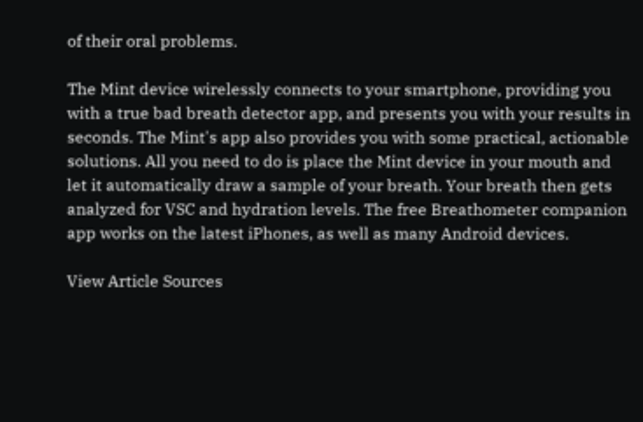of their oral problems.

The Mint device wirelessly connects to your smartphone, providing you with a true bad breath detector app, and presents you with your results in seconds. The Mint's app also provides you with some practical, actionable solutions. All you need to do is place the Mint device in your mouth and let it automatically draw a sample of your breath. Your breath then gets analyzed for VSC and hydration levels. The free Breathometer companion app works on the latest iPhones, as well as many Android devices.

View Article Sources